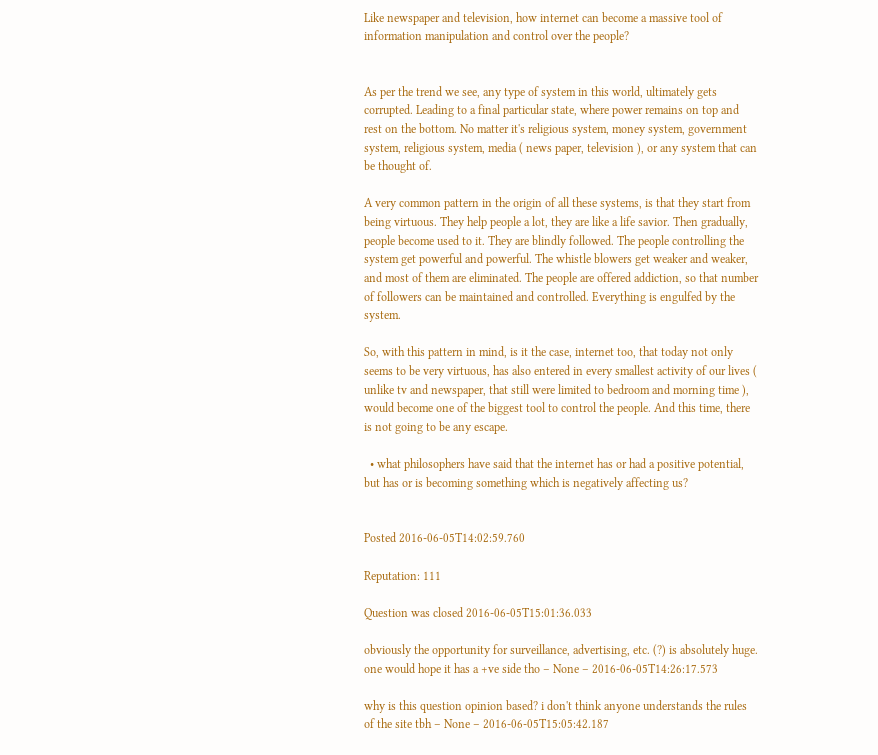Like newspaper and television, how internet can become a massive tool of information manipulation and control over the people?


As per the trend we see, any type of system in this world, ultimately gets corrupted. Leading to a final particular state, where power remains on top and rest on the bottom. No matter it's religious system, money system, government system, religious system, media ( news paper, television ), or any system that can be thought of.

A very common pattern in the origin of all these systems, is that they start from being virtuous. They help people a lot, they are like a life savior. Then gradually, people become used to it. They are blindly followed. The people controlling the system get powerful and powerful. The whistle blowers get weaker and weaker, and most of them are eliminated. The people are offered addiction, so that number of followers can be maintained and controlled. Everything is engulfed by the system.

So, with this pattern in mind, is it the case, internet too, that today not only seems to be very virtuous, has also entered in every smallest activity of our lives ( unlike tv and newspaper, that still were limited to bedroom and morning time ), would become one of the biggest tool to control the people. And this time, there is not going to be any escape.

  • what philosophers have said that the internet has or had a positive potential, but has or is becoming something which is negatively affecting us?


Posted 2016-06-05T14:02:59.760

Reputation: 111

Question was closed 2016-06-05T15:01:36.033

obviously the opportunity for surveillance, advertising, etc. (?) is absolutely huge. one would hope it has a +ve side tho – None – 2016-06-05T14:26:17.573

why is this question opinion based? i don't think anyone understands the rules of the site tbh – None – 2016-06-05T15:05:42.187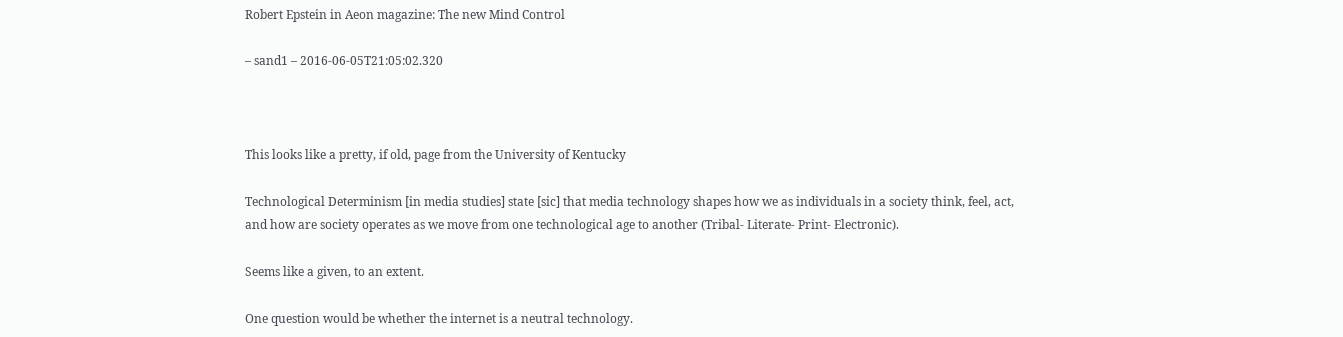Robert Epstein in Aeon magazine: The new Mind Control

– sand1 – 2016-06-05T21:05:02.320



This looks like a pretty, if old, page from the University of Kentucky

Technological Determinism [in media studies] state [sic] that media technology shapes how we as individuals in a society think, feel, act, and how are society operates as we move from one technological age to another (Tribal- Literate- Print- Electronic).

Seems like a given, to an extent.

One question would be whether the internet is a neutral technology.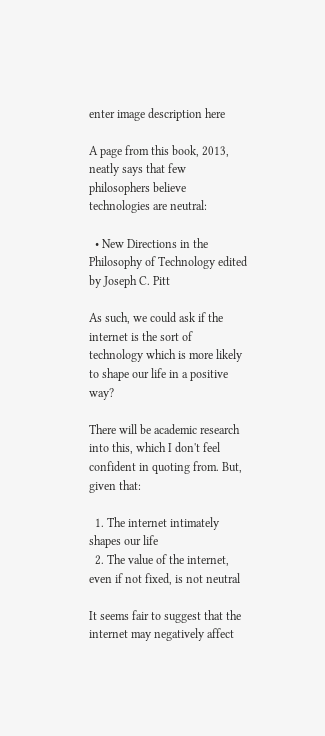enter image description here

A page from this book, 2013, neatly says that few philosophers believe technologies are neutral:

  • New Directions in the Philosophy of Technology edited by Joseph C. Pitt

As such, we could ask if the internet is the sort of technology which is more likely to shape our life in a positive way?

There will be academic research into this, which I don't feel confident in quoting from. But, given that:

  1. The internet intimately shapes our life
  2. The value of the internet, even if not fixed, is not neutral

It seems fair to suggest that the internet may negatively affect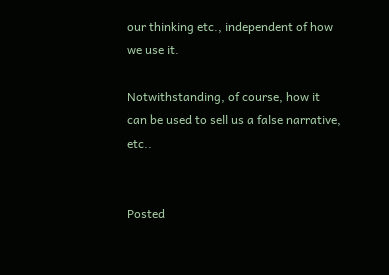our thinking etc., independent of how we use it.

Notwithstanding, of course, how it can be used to sell us a false narrative, etc..


Posted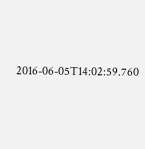2016-06-05T14:02:59.760